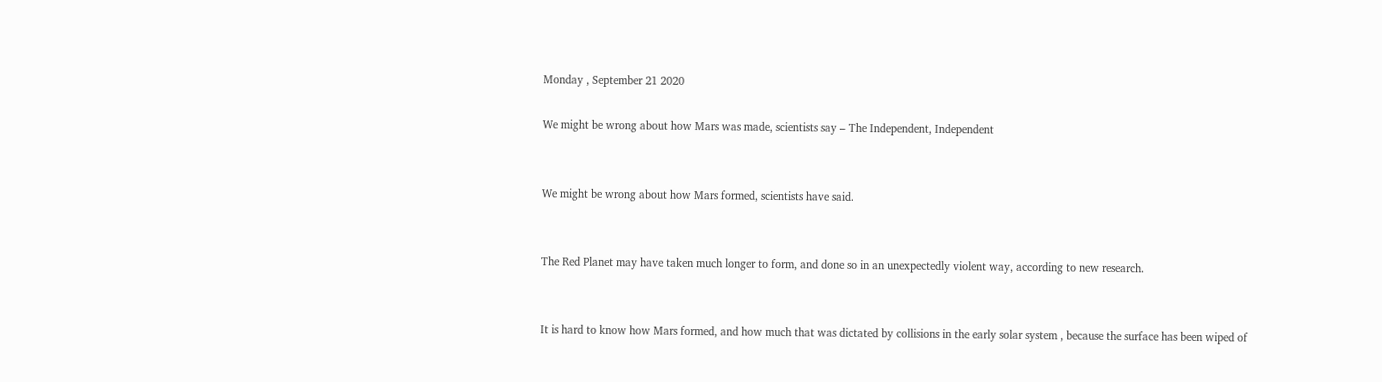Monday , September 21 2020

We might be wrong about how Mars was made, scientists say – The Independent, Independent


We might be wrong about how Mars formed, scientists have said.


The Red Planet may have taken much longer to form, and done so in an unexpectedly violent way, according to new research.


It is hard to know how Mars formed, and how much that was dictated by collisions in the early solar system , because the surface has been wiped of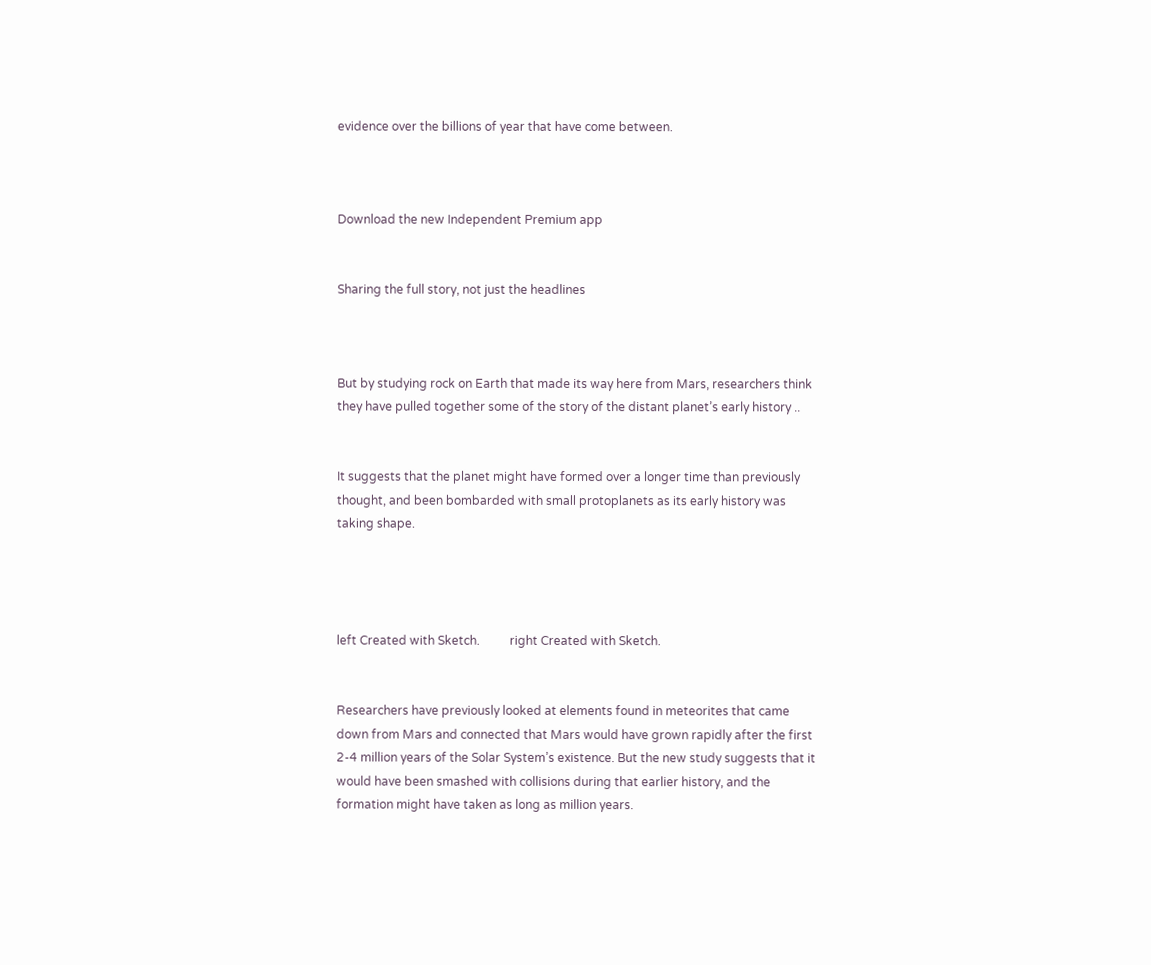evidence over the billions of year that have come between.



Download the new Independent Premium app


Sharing the full story, not just the headlines



But by studying rock on Earth that made its way here from Mars, researchers think they have pulled together some of the story of the distant planet’s early history ..


It suggests that the planet might have formed over a longer time than previously thought, and been bombarded with small protoplanets as its early history was taking shape.




left Created with Sketch.          right Created with Sketch.


Researchers have previously looked at elements found in meteorites that came down from Mars and connected that Mars would have grown rapidly after the first 2-4 million years of the Solar System’s existence. But the new study suggests that it would have been smashed with collisions during that earlier history, and the formation might have taken as long as million years.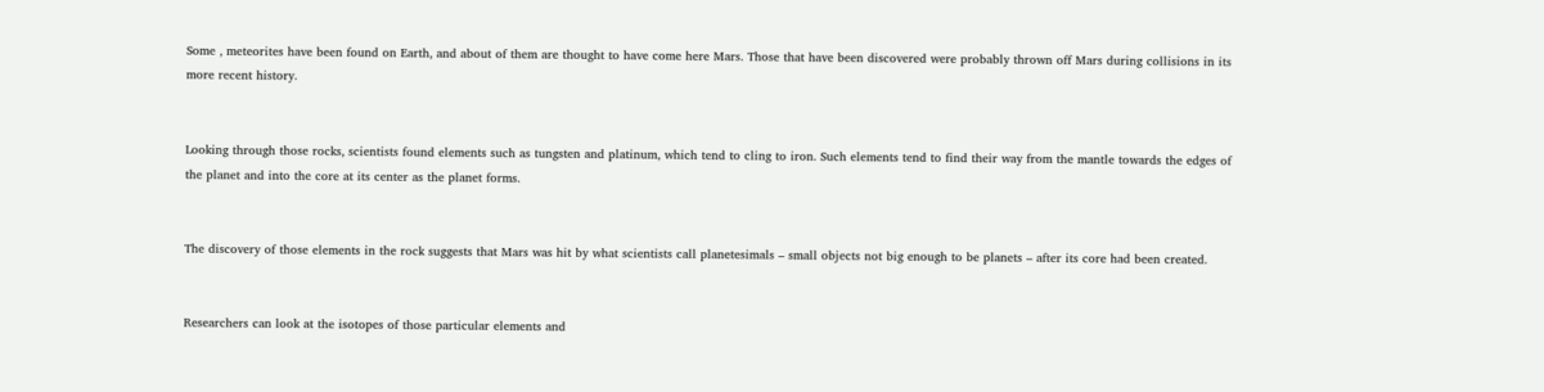Some , meteorites have been found on Earth, and about of them are thought to have come here Mars. Those that have been discovered were probably thrown off Mars during collisions in its more recent history.


Looking through those rocks, scientists found elements such as tungsten and platinum, which tend to cling to iron. Such elements tend to find their way from the mantle towards the edges of the planet and into the core at its center as the planet forms.


The discovery of those elements in the rock suggests that Mars was hit by what scientists call planetesimals – small objects not big enough to be planets – after its core had been created.


Researchers can look at the isotopes of those particular elements and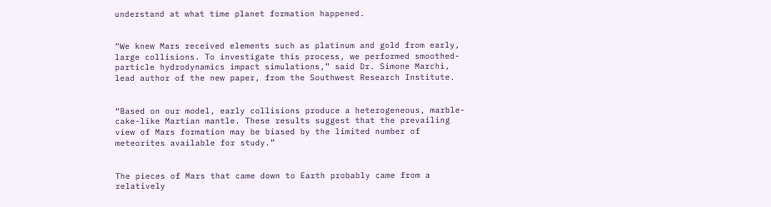understand at what time planet formation happened.


“We knew Mars received elements such as platinum and gold from early, large collisions. To investigate this process, we performed smoothed-particle hydrodynamics impact simulations,” said Dr. Simone Marchi, lead author of the new paper, from the Southwest Research Institute.


“Based on our model, early collisions produce a heterogeneous, marble-cake-like Martian mantle. These results suggest that the prevailing view of Mars formation may be biased by the limited number of meteorites available for study.”


The pieces of Mars that came down to Earth probably came from a relatively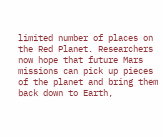limited number of places on the Red Planet. Researchers now hope that future Mars missions can pick up pieces of the planet and bring them back down to Earth,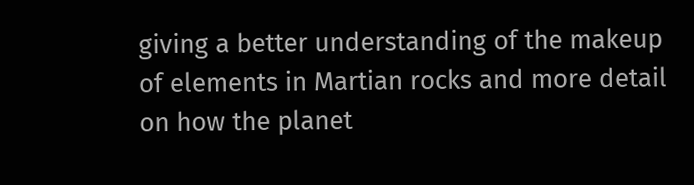giving a better understanding of the makeup of elements in Martian rocks and more detail on how the planet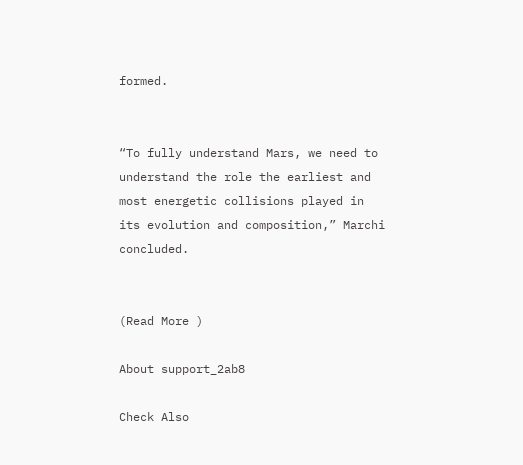formed.


“To fully understand Mars, we need to understand the role the earliest and most energetic collisions played in its evolution and composition,” Marchi concluded.


(Read More )

About support_2ab8

Check Also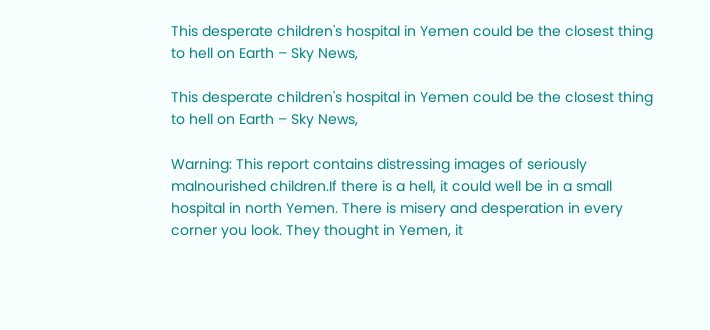This desperate children's hospital in Yemen could be the closest thing to hell on Earth – Sky News,

This desperate children's hospital in Yemen could be the closest thing to hell on Earth – Sky News,

Warning: This report contains distressing images of seriously malnourished children.If there is a hell, it could well be in a small hospital in north Yemen. There is misery and desperation in every corner you look. They thought in Yemen, it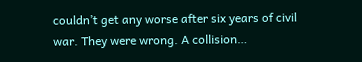couldn’t get any worse after six years of civil war. They were wrong. A collision…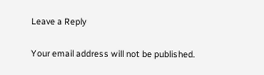Leave a Reply

Your email address will not be published.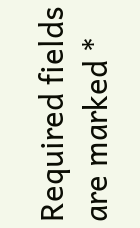Required fields are marked *